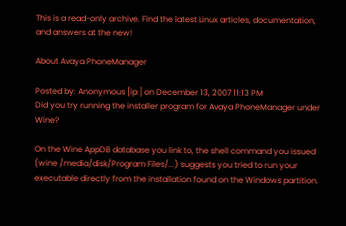This is a read-only archive. Find the latest Linux articles, documentation, and answers at the new!

About Avaya PhoneManager

Posted by: Anonymous [ip:] on December 13, 2007 11:13 PM
Did you try running the installer program for Avaya PhoneManager under Wine?

On the Wine AppDB database you link to, the shell command you issued (wine /media/disk/Program Files/...) suggests you tried to run your executable directly from the installation found on the Windows partition.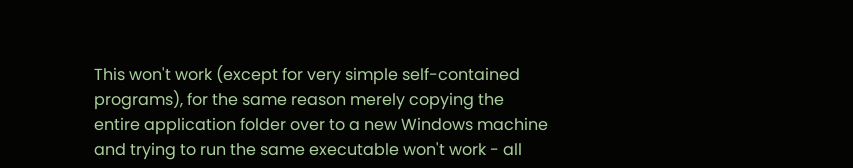This won't work (except for very simple self-contained programs), for the same reason merely copying the entire application folder over to a new Windows machine and trying to run the same executable won't work - all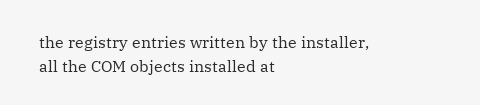the registry entries written by the installer, all the COM objects installed at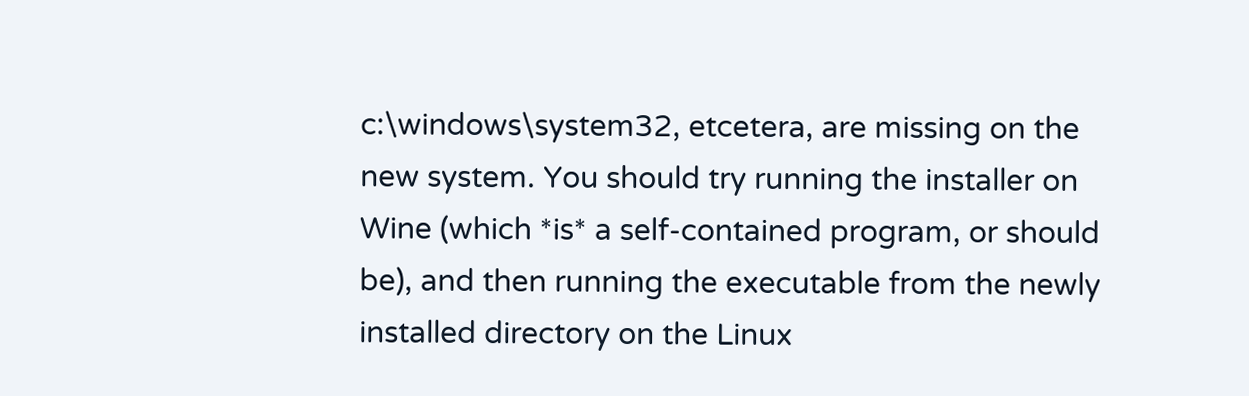c:\windows\system32, etcetera, are missing on the new system. You should try running the installer on Wine (which *is* a self-contained program, or should be), and then running the executable from the newly installed directory on the Linux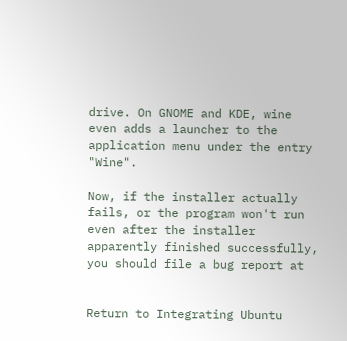drive. On GNOME and KDE, wine even adds a launcher to the application menu under the entry "Wine".

Now, if the installer actually fails, or the program won't run even after the installer apparently finished successfully, you should file a bug report at


Return to Integrating Ubuntu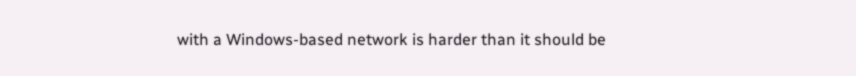with a Windows-based network is harder than it should be